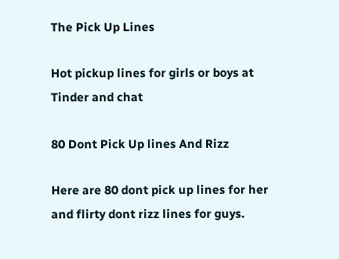The Pick Up Lines

Hot pickup lines for girls or boys at Tinder and chat

80 Dont Pick Up lines And Rizz

Here are 80 dont pick up lines for her and flirty dont rizz lines for guys.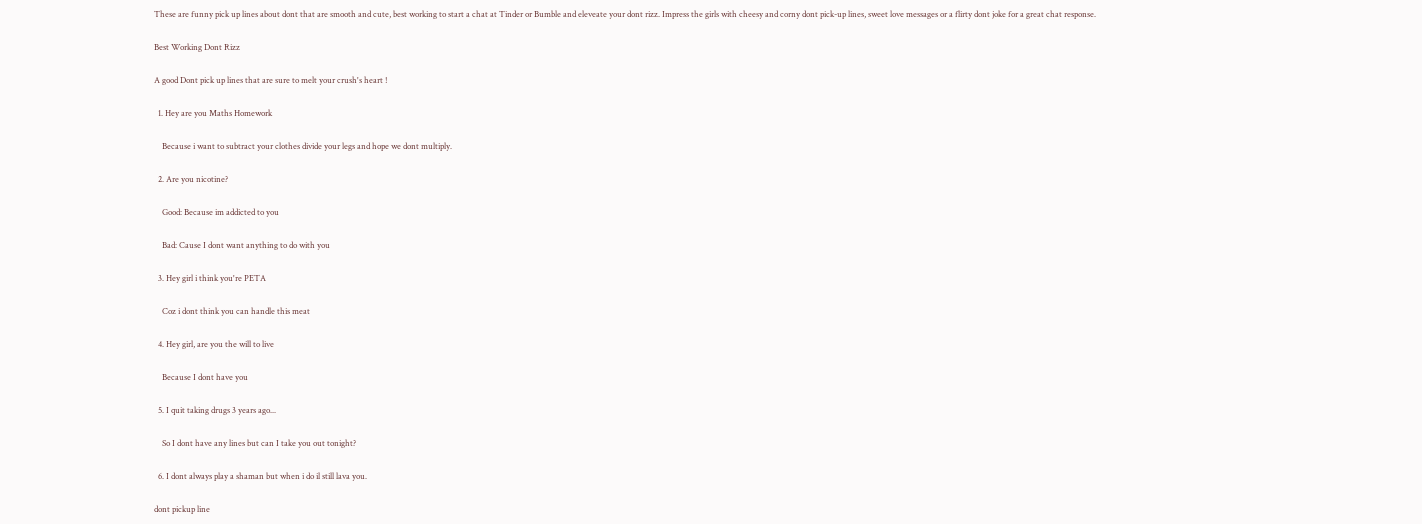These are funny pick up lines about dont that are smooth and cute, best working to start a chat at Tinder or Bumble and eleveate your dont rizz. Impress the girls with cheesy and corny dont pick-up lines, sweet love messages or a flirty dont joke for a great chat response.

Best Working Dont Rizz

A good Dont pick up lines that are sure to melt your crush's heart !

  1. Hey are you Maths Homework

    Because i want to subtract your clothes divide your legs and hope we dont multiply.

  2. Are you nicotine?

    Good: Because im addicted to you

    Bad: Cause I dont want anything to do with you

  3. Hey girl i think you're PETA

    Coz i dont think you can handle this meat

  4. Hey girl, are you the will to live

    Because I dont have you

  5. I quit taking drugs 3 years ago...

    So I dont have any lines but can I take you out tonight?

  6. I dont always play a shaman but when i do il still lava you.

dont pickup line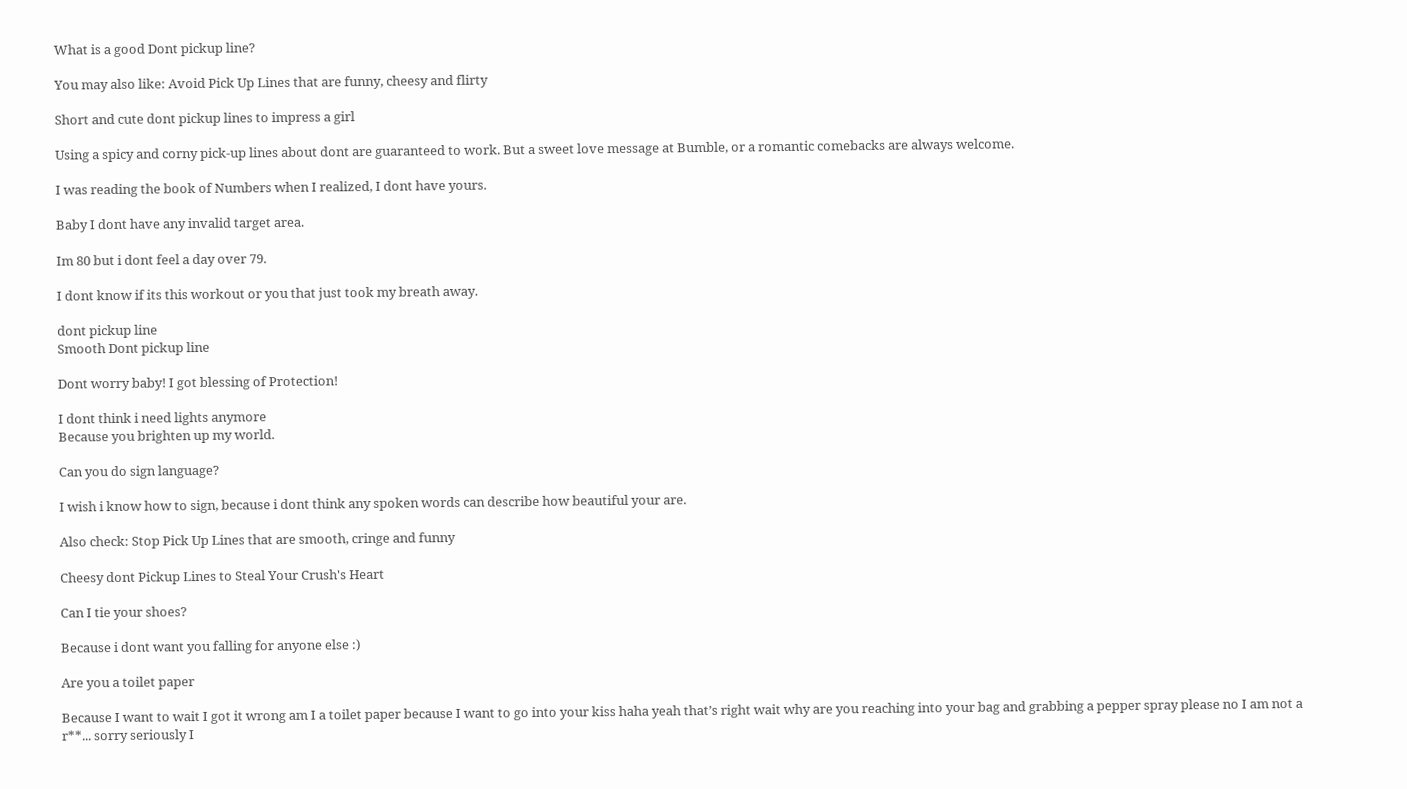What is a good Dont pickup line?

You may also like: Avoid Pick Up Lines that are funny, cheesy and flirty

Short and cute dont pickup lines to impress a girl

Using a spicy and corny pick-up lines about dont are guaranteed to work. But a sweet love message at Bumble, or a romantic comebacks are always welcome.

I was reading the book of Numbers when I realized, I dont have yours.

Baby I dont have any invalid target area.

Im 80 but i dont feel a day over 79.

I dont know if its this workout or you that just took my breath away.

dont pickup line
Smooth Dont pickup line

Dont worry baby! I got blessing of Protection!

I dont think i need lights anymore
Because you brighten up my world.

Can you do sign language?

I wish i know how to sign, because i dont think any spoken words can describe how beautiful your are.

Also check: Stop Pick Up Lines that are smooth, cringe and funny

Cheesy dont Pickup Lines to Steal Your Crush's Heart

Can I tie your shoes?

Because i dont want you falling for anyone else :)

Are you a toilet paper

Because I want to wait I got it wrong am I a toilet paper because I want to go into your kiss haha yeah that’s right wait why are you reaching into your bag and grabbing a pepper spray please no I am not a r**... sorry seriously I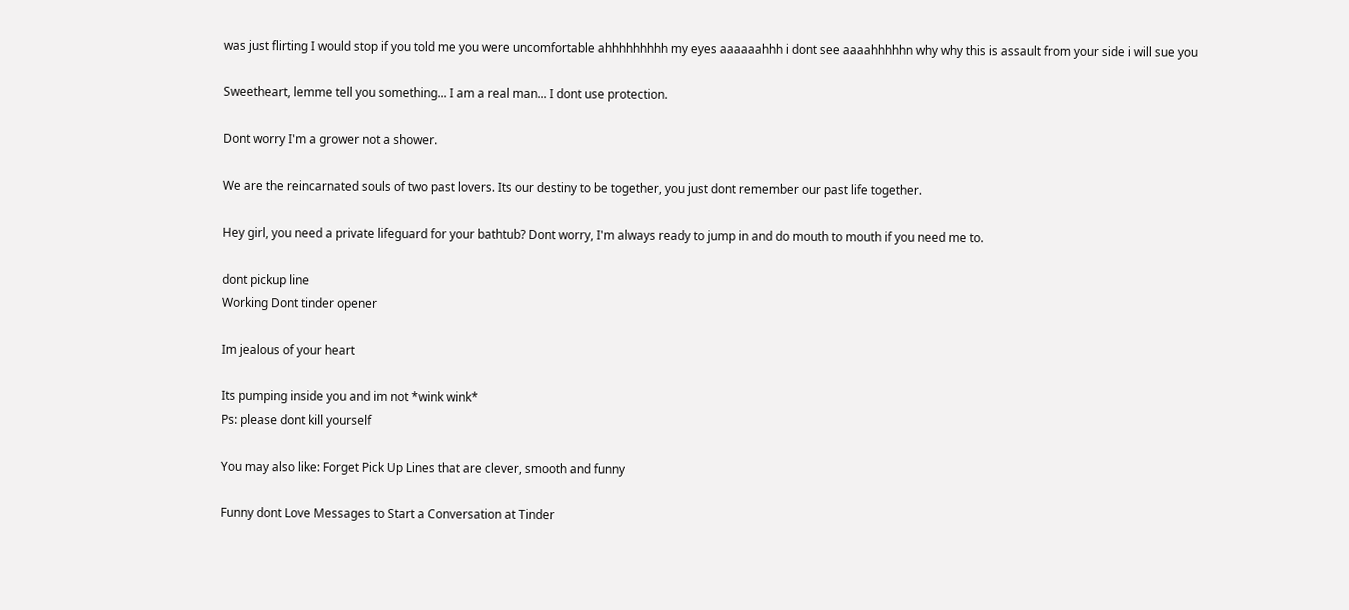was just flirting I would stop if you told me you were uncomfortable ahhhhhhhhh my eyes aaaaaahhh i dont see aaaahhhhhn why why this is assault from your side i will sue you

Sweetheart, lemme tell you something... I am a real man... I dont use protection.

Dont worry I'm a grower not a shower.

We are the reincarnated souls of two past lovers. Its our destiny to be together, you just dont remember our past life together.

Hey girl, you need a private lifeguard for your bathtub? Dont worry, I'm always ready to jump in and do mouth to mouth if you need me to.

dont pickup line
Working Dont tinder opener

Im jealous of your heart

Its pumping inside you and im not *wink wink*
Ps: please dont kill yourself

You may also like: Forget Pick Up Lines that are clever, smooth and funny

Funny dont Love Messages to Start a Conversation at Tinder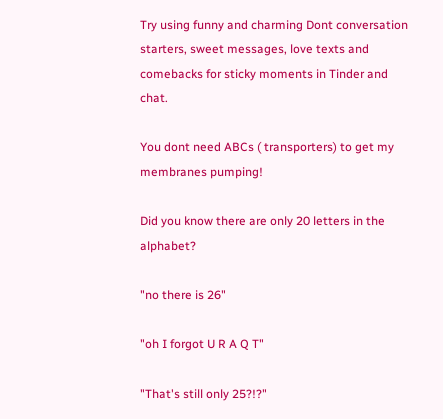Try using funny and charming Dont conversation starters, sweet messages, love texts and comebacks for sticky moments in Tinder and chat.

You dont need ABCs ( transporters) to get my membranes pumping!

Did you know there are only 20 letters in the alphabet?

"no there is 26"

"oh I forgot U R A Q T"

"That's still only 25?!?"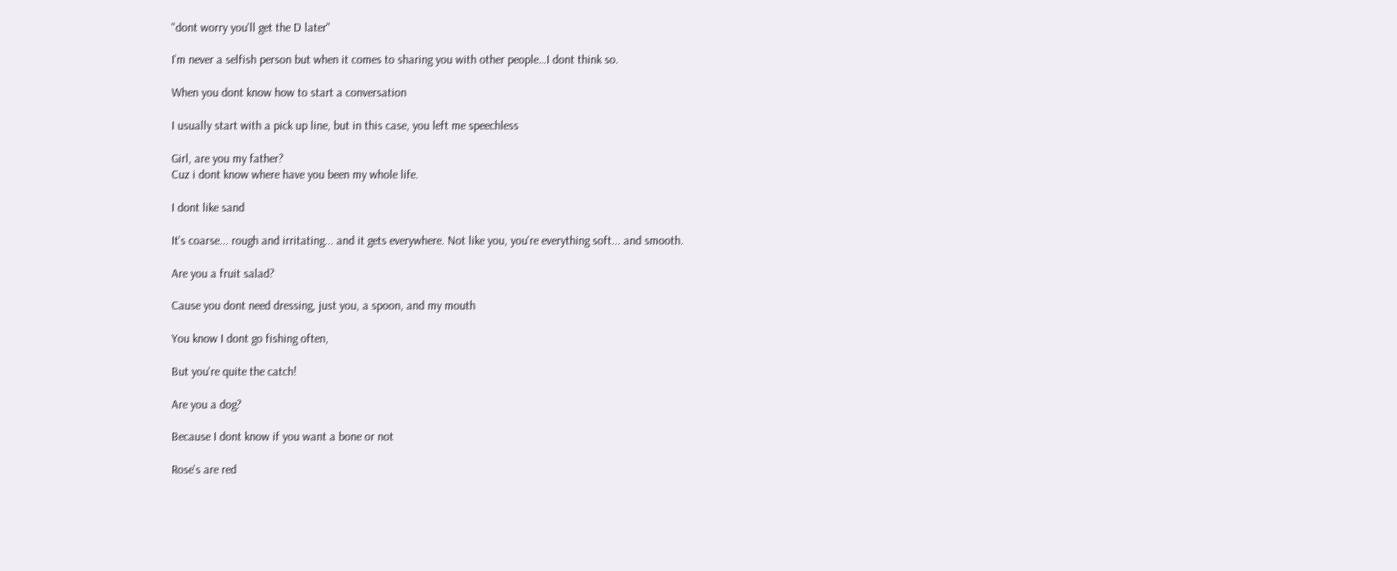"dont worry you'll get the D later"

I’m never a selfish person but when it comes to sharing you with other people…I dont think so.

When you dont know how to start a conversation

I usually start with a pick up line, but in this case, you left me speechless

Girl, are you my father?
Cuz i dont know where have you been my whole life.

I dont like sand

It's coarse... rough and irritating... and it gets everywhere. Not like you, you're everything soft... and smooth.

Are you a fruit salad?

Cause you dont need dressing, just you, a spoon, and my mouth

You know I dont go fishing often,

But you're quite the catch!

Are you a dog?

Because I dont know if you want a bone or not

Rose's are red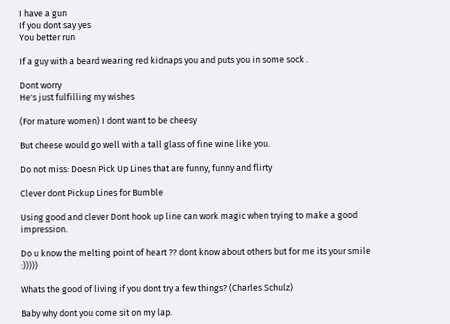I have a gun
If you dont say yes
You better run

If a guy with a beard wearing red kidnaps you and puts you in some sock .

Dont worry
He's just fulfilling my wishes

(For mature women) I dont want to be cheesy

But cheese would go well with a tall glass of fine wine like you.

Do not miss: Doesn Pick Up Lines that are funny, funny and flirty

Clever dont Pickup Lines for Bumble

Using good and clever Dont hook up line can work magic when trying to make a good impression.

Do u know the melting point of heart ?? dont know about others but for me its your smile :)))))

Whats the good of living if you dont try a few things? (Charles Schulz)

Baby why dont you come sit on my lap.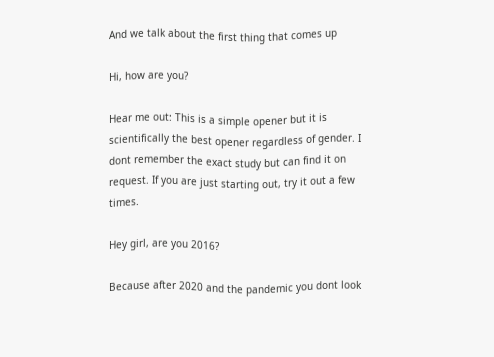And we talk about the first thing that comes up

Hi, how are you?

Hear me out: This is a simple opener but it is scientifically the best opener regardless of gender. I dont remember the exact study but can find it on request. If you are just starting out, try it out a few times.

Hey girl, are you 2016?

Because after 2020 and the pandemic you dont look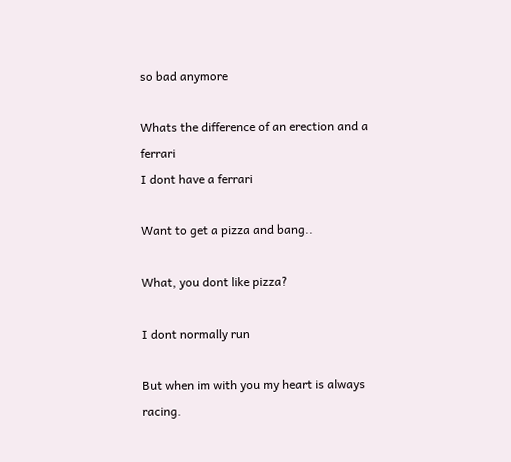so bad anymore

Whats the difference of an erection and a ferrari
I dont have a ferrari

Want to get a pizza and bang..

What, you dont like pizza?

I dont normally run

But when im with you my heart is always racing.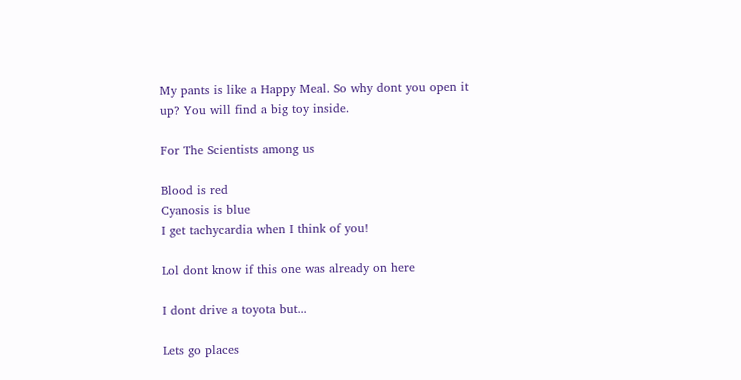My pants is like a Happy Meal. So why dont you open it up? You will find a big toy inside.

For The Scientists among us

Blood is red
Cyanosis is blue
I get tachycardia when I think of you!

Lol dont know if this one was already on here

I dont drive a toyota but...

Lets go places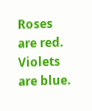Roses are red. Violets are blue.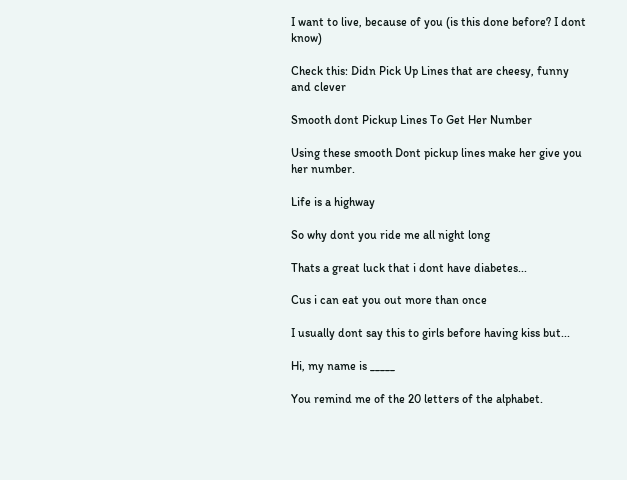I want to live, because of you (is this done before? I dont know)

Check this: Didn Pick Up Lines that are cheesy, funny and clever

Smooth dont Pickup Lines To Get Her Number

Using these smooth Dont pickup lines make her give you her number.

Life is a highway

So why dont you ride me all night long

Thats a great luck that i dont have diabetes...

Cus i can eat you out more than once

I usually dont say this to girls before having kiss but...

Hi, my name is _____

You remind me of the 20 letters of the alphabet.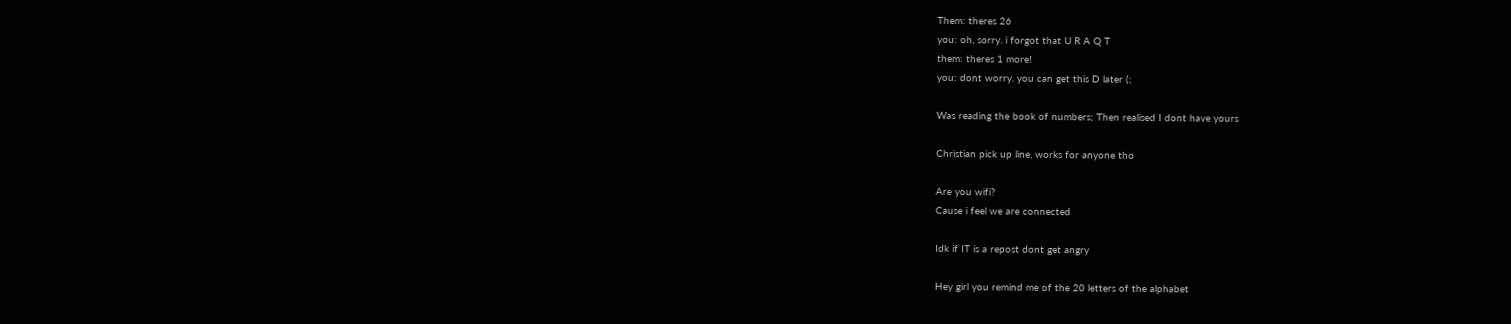Them: theres 26
you: oh, sorry. i forgot that U R A Q T
them: theres 1 more!
you: dont worry. you can get this D later (;

Was reading the book of numbers; Then realised I dont have yours

Christian pick up line, works for anyone tho

Are you wifi?
Cause i feel we are connected

Idk if IT is a repost dont get angry

Hey girl you remind me of the 20 letters of the alphabet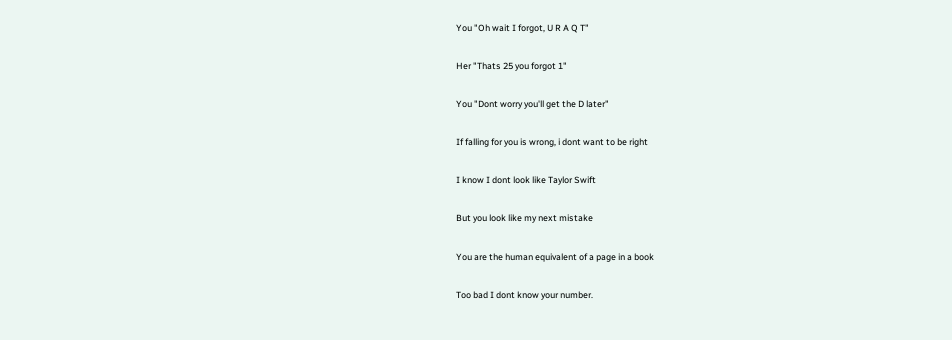You "Oh wait I forgot, U R A Q T"

Her "Thats 25 you forgot 1"

You "Dont worry you'll get the D later"

If falling for you is wrong, i dont want to be right

I know I dont look like Taylor Swift

But you look like my next mistake

You are the human equivalent of a page in a book

Too bad I dont know your number.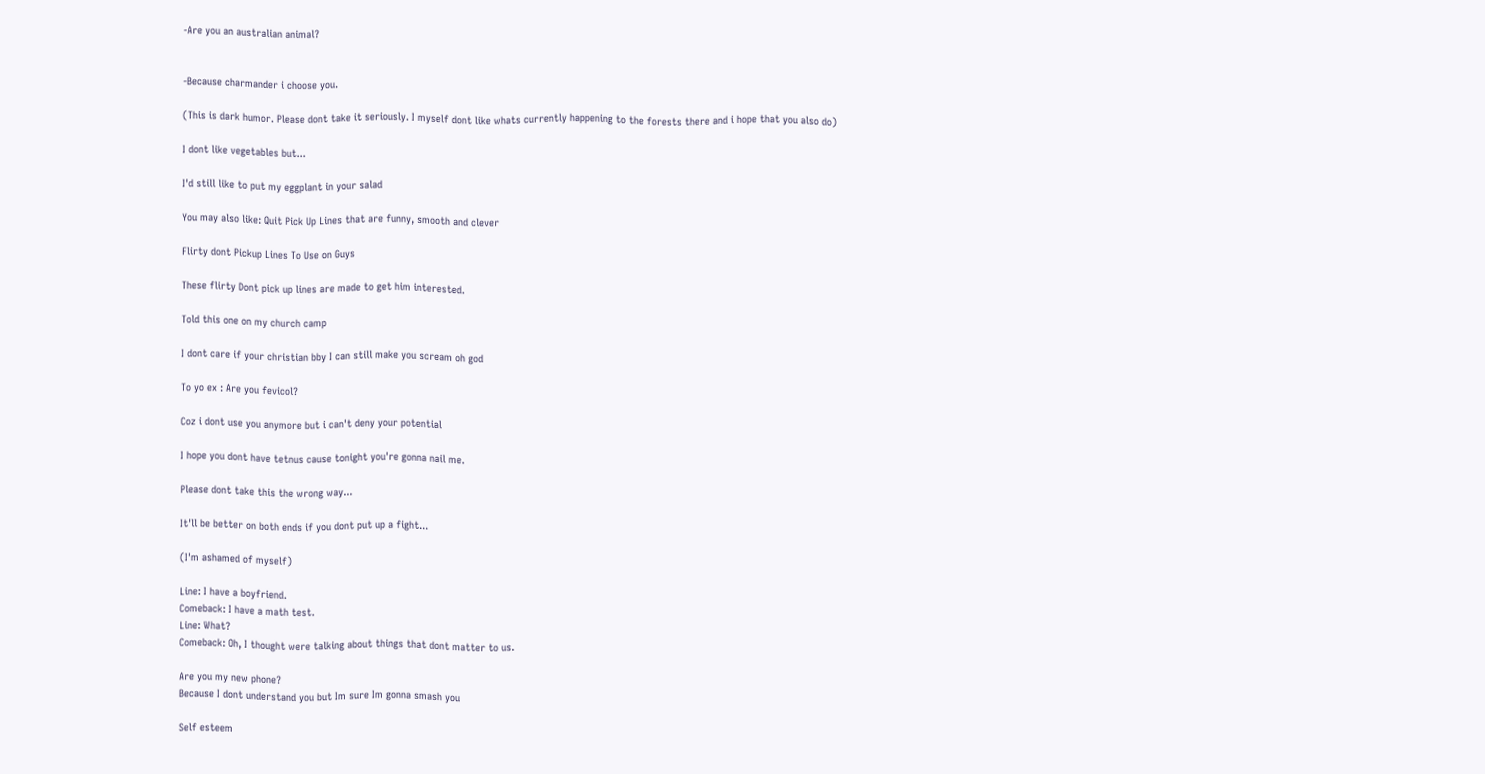-Are you an australian animal?


-Because charmander i choose you.

(This is dark humor. Please dont take it seriously. I myself dont like whats currently happening to the forests there and i hope that you also do)

I dont like vegetables but...

I'd still like to put my eggplant in your salad

You may also like: Quit Pick Up Lines that are funny, smooth and clever

Flirty dont Pickup Lines To Use on Guys

These flirty Dont pick up lines are made to get him interested.

Told this one on my church camp

I dont care if your christian bby I can still make you scream oh god

To yo ex : Are you fevicol?

Coz i dont use you anymore but i can't deny your potential

I hope you dont have tetnus cause tonight you're gonna nail me.

Please dont take this the wrong way...

It'll be better on both ends if you dont put up a fight...

(I'm ashamed of myself)

Line: I have a boyfriend.
Comeback: I have a math test.
Line: What?
Comeback: Oh, I thought were talking about things that dont matter to us.

Are you my new phone?
Because I dont understand you but Im sure Im gonna smash you

Self esteem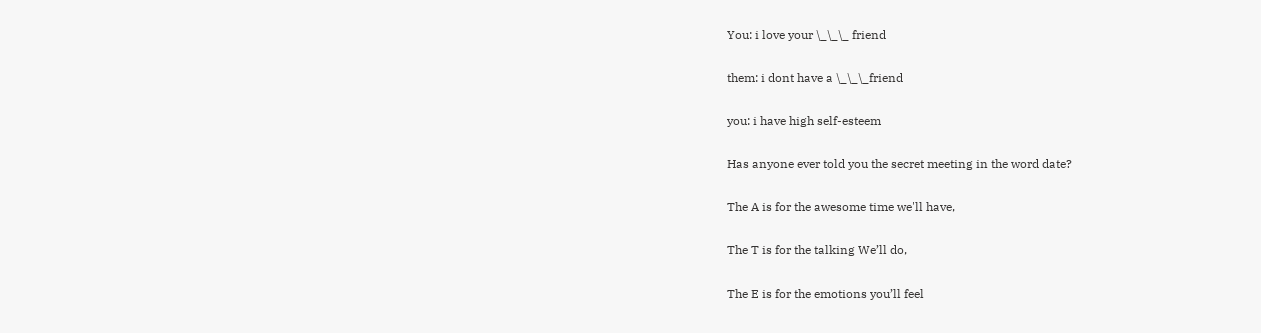You: i love your \_\_\_ friend

them: i dont have a \_\_\_friend

you: i have high self-esteem

Has anyone ever told you the secret meeting in the word date?

The A is for the awesome time we'll have,

The T is for the talking We’ll do,

The E is for the emotions you’ll feel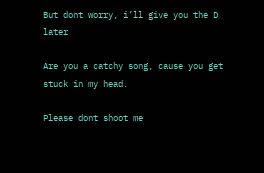But dont worry, i’ll give you the D later

Are you a catchy song, cause you get stuck in my head.

Please dont shoot me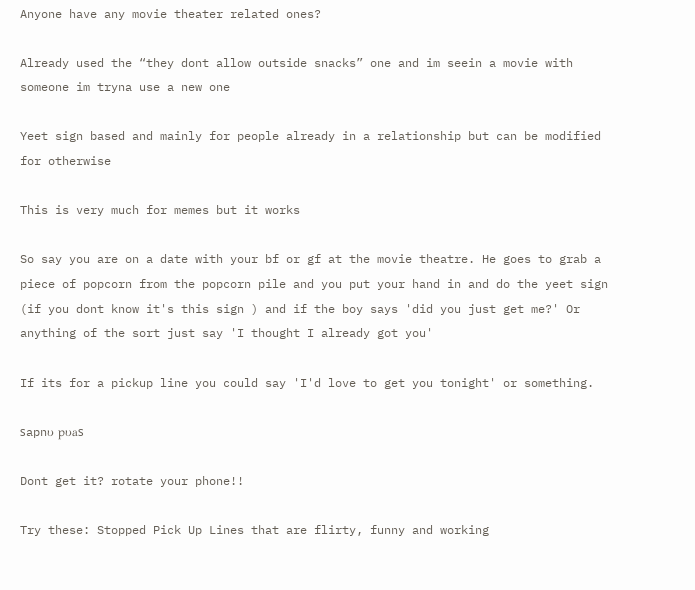Anyone have any movie theater related ones?

Already used the “they dont allow outside snacks” one and im seein a movie with someone im tryna use a new one

Yeet sign based and mainly for people already in a relationship but can be modified for otherwise

This is very much for memes but it works

So say you are on a date with your bf or gf at the movie theatre. He goes to grab a piece of popcorn from the popcorn pile and you put your hand in and do the yeet sign (if you dont know it's this sign ) and if the boy says 'did you just get me?' Or anything of the sort just say 'I thought I already got you'

If its for a pickup line you could say 'I'd love to get you tonight' or something.

ѕapnυ pυaѕ

Dont get it? rotate your phone!!

Try these: Stopped Pick Up Lines that are flirty, funny and working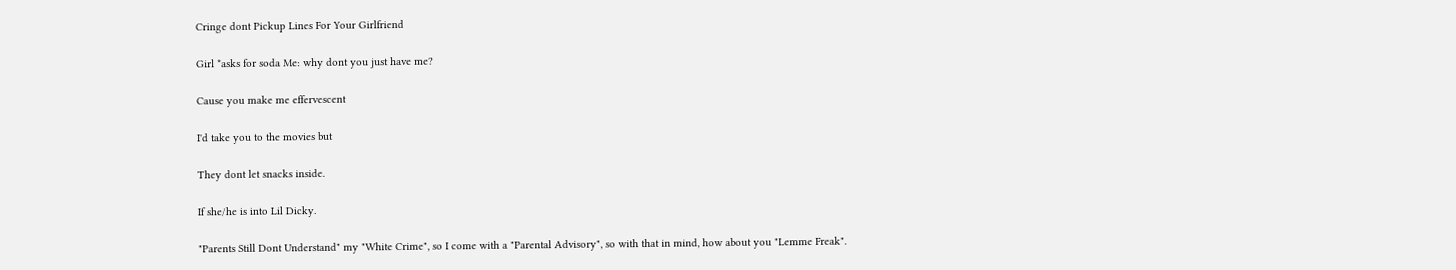Cringe dont Pickup Lines For Your Girlfriend

Girl *asks for soda Me: why dont you just have me?

Cause you make me effervescent

I'd take you to the movies but

They dont let snacks inside.

If she/he is into Lil Dicky.

"Parents Still Dont Understand" my "White Crime", so I come with a "Parental Advisory", so with that in mind, how about you "Lemme Freak".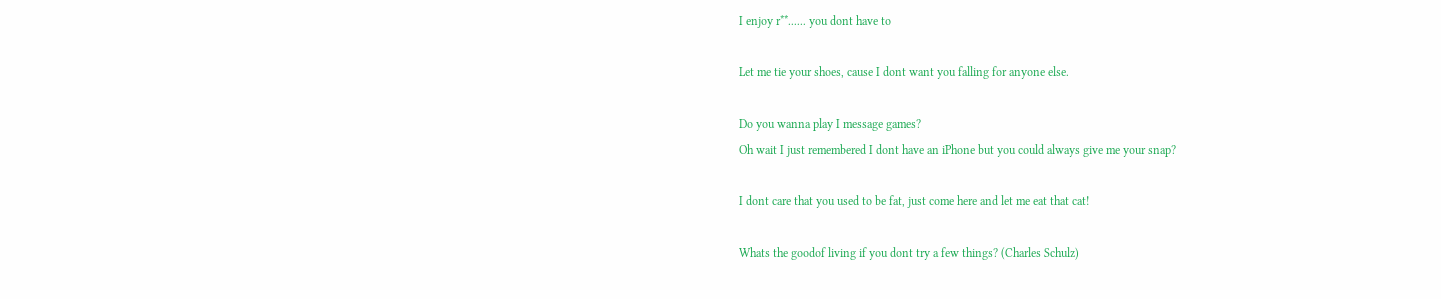I enjoy r**...... you dont have to

Let me tie your shoes, cause I dont want you falling for anyone else.

Do you wanna play I message games?
Oh wait I just remembered I dont have an iPhone but you could always give me your snap?

I dont care that you used to be fat, just come here and let me eat that cat!

Whats the goodof living if you dont try a few things? (Charles Schulz)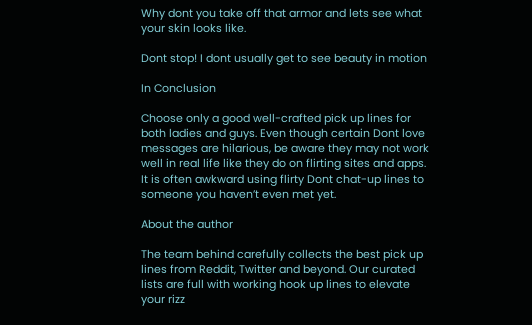Why dont you take off that armor and lets see what your skin looks like.

Dont stop! I dont usually get to see beauty in motion

In Conclusion

Choose only a good well-crafted pick up lines for both ladies and guys. Even though certain Dont love messages are hilarious, be aware they may not work well in real life like they do on flirting sites and apps. It is often awkward using flirty Dont chat-up lines to someone you haven’t even met yet.

About the author

The team behind carefully collects the best pick up lines from Reddit, Twitter and beyond. Our curated lists are full with working hook up lines to elevate your rizz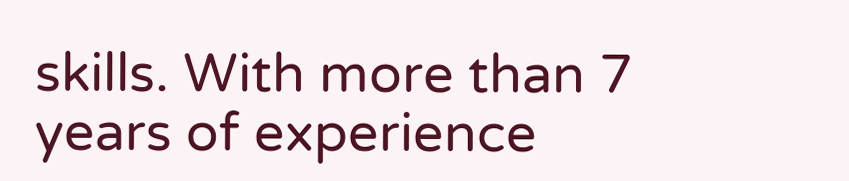skills. With more than 7 years of experience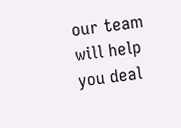our team will help you deal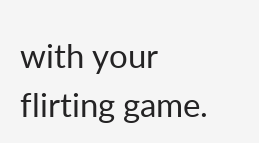with your flirting game.